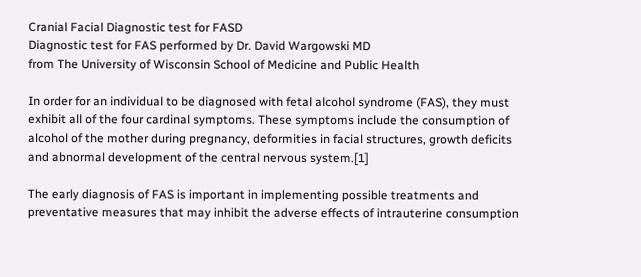Cranial Facial Diagnostic test for FASD
Diagnostic test for FAS performed by Dr. David Wargowski MD
from The University of Wisconsin School of Medicine and Public Health

In order for an individual to be diagnosed with fetal alcohol syndrome (FAS), they must exhibit all of the four cardinal symptoms. These symptoms include the consumption of alcohol of the mother during pregnancy, deformities in facial structures, growth deficits and abnormal development of the central nervous system.[1]

The early diagnosis of FAS is important in implementing possible treatments and preventative measures that may inhibit the adverse effects of intrauterine consumption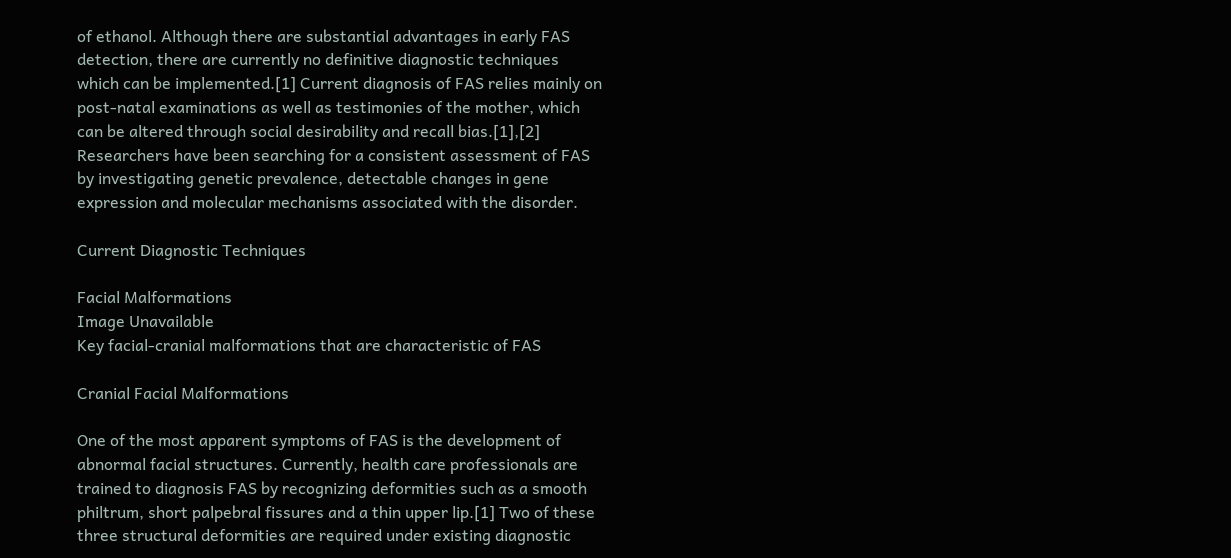of ethanol. Although there are substantial advantages in early FAS detection, there are currently no definitive diagnostic techniques which can be implemented.[1] Current diagnosis of FAS relies mainly on post-natal examinations as well as testimonies of the mother, which can be altered through social desirability and recall bias.[1],[2] Researchers have been searching for a consistent assessment of FAS by investigating genetic prevalence, detectable changes in gene expression and molecular mechanisms associated with the disorder.

Current Diagnostic Techniques

Facial Malformations
Image Unavailable
Key facial-cranial malformations that are characteristic of FAS

Cranial Facial Malformations

One of the most apparent symptoms of FAS is the development of abnormal facial structures. Currently, health care professionals are trained to diagnosis FAS by recognizing deformities such as a smooth philtrum, short palpebral fissures and a thin upper lip.[1] Two of these three structural deformities are required under existing diagnostic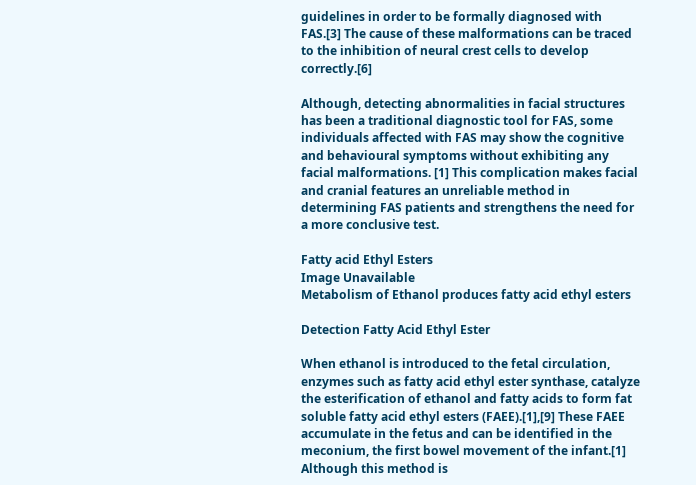guidelines in order to be formally diagnosed with FAS.[3] The cause of these malformations can be traced to the inhibition of neural crest cells to develop correctly.[6]

Although, detecting abnormalities in facial structures has been a traditional diagnostic tool for FAS, some individuals affected with FAS may show the cognitive and behavioural symptoms without exhibiting any facial malformations. [1] This complication makes facial and cranial features an unreliable method in determining FAS patients and strengthens the need for a more conclusive test.

Fatty acid Ethyl Esters
Image Unavailable
Metabolism of Ethanol produces fatty acid ethyl esters

Detection Fatty Acid Ethyl Ester

When ethanol is introduced to the fetal circulation, enzymes such as fatty acid ethyl ester synthase, catalyze the esterification of ethanol and fatty acids to form fat soluble fatty acid ethyl esters (FAEE).[1],[9] These FAEE accumulate in the fetus and can be identified in the meconium, the first bowel movement of the infant.[1] Although this method is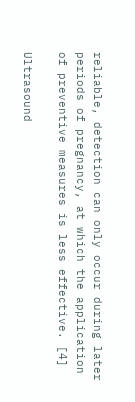reliable, detection can only occur during later periods of pregnancy, at which the application of preventive measures is less effective. [4]

Ultrasound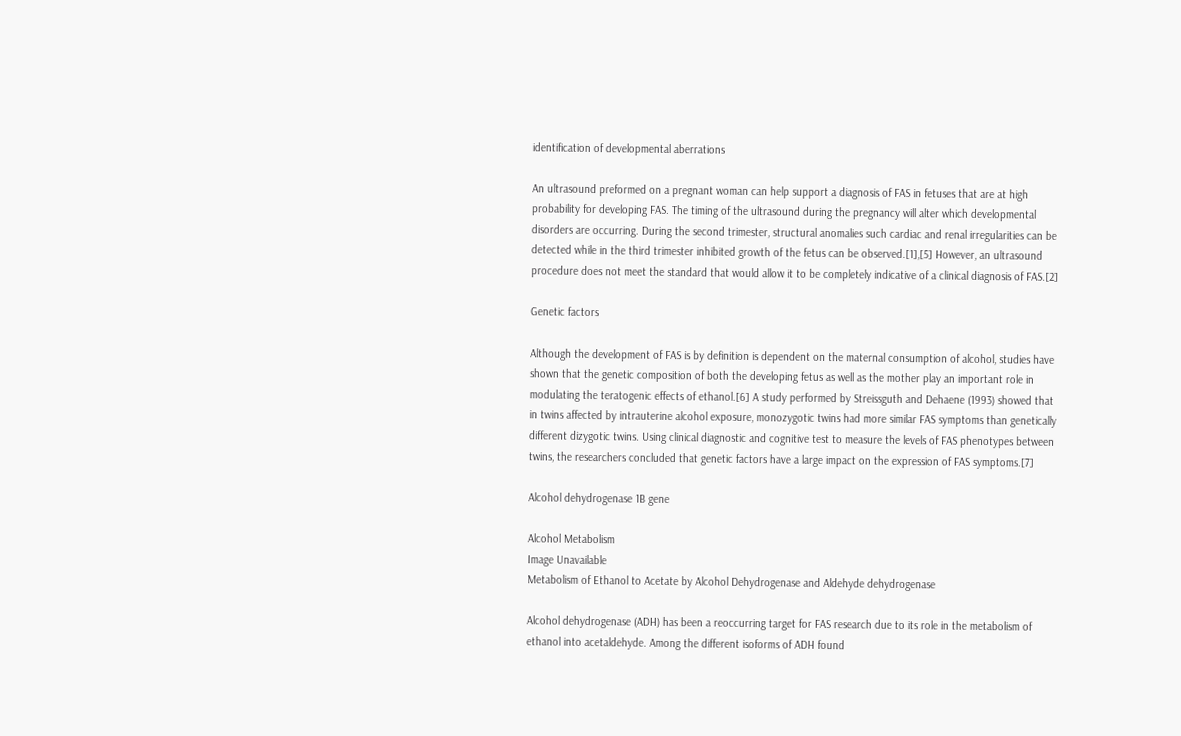identification of developmental aberrations

An ultrasound preformed on a pregnant woman can help support a diagnosis of FAS in fetuses that are at high probability for developing FAS. The timing of the ultrasound during the pregnancy will alter which developmental disorders are occurring. During the second trimester, structural anomalies such cardiac and renal irregularities can be detected while in the third trimester inhibited growth of the fetus can be observed.[1],[5] However, an ultrasound procedure does not meet the standard that would allow it to be completely indicative of a clinical diagnosis of FAS.[2]

Genetic factors

Although the development of FAS is by definition is dependent on the maternal consumption of alcohol, studies have shown that the genetic composition of both the developing fetus as well as the mother play an important role in modulating the teratogenic effects of ethanol.[6] A study performed by Streissguth and Dehaene (1993) showed that in twins affected by intrauterine alcohol exposure, monozygotic twins had more similar FAS symptoms than genetically different dizygotic twins. Using clinical diagnostic and cognitive test to measure the levels of FAS phenotypes between twins, the researchers concluded that genetic factors have a large impact on the expression of FAS symptoms.[7]

Alcohol dehydrogenase 1B gene

Alcohol Metabolism
Image Unavailable
Metabolism of Ethanol to Acetate by Alcohol Dehydrogenase and Aldehyde dehydrogenase

Alcohol dehydrogenase (ADH) has been a reoccurring target for FAS research due to its role in the metabolism of ethanol into acetaldehyde. Among the different isoforms of ADH found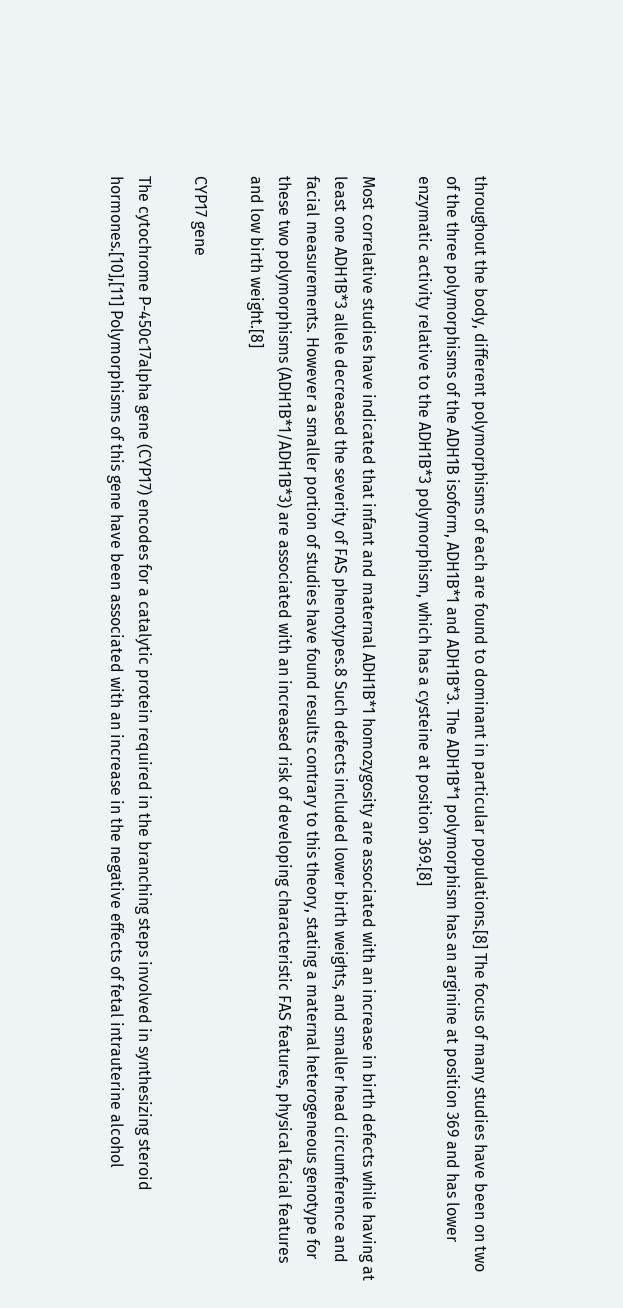throughout the body, different polymorphisms of each are found to dominant in particular populations.[8] The focus of many studies have been on two of the three polymorphisms of the ADH1B isoform, ADH1B*1 and ADH1B*3. The ADH1B*1 polymorphism has an arginine at position 369 and has lower enzymatic activity relative to the ADH1B*3 polymorphism, which has a cysteine at position 369.[8]

Most correlative studies have indicated that infant and maternal ADH1B*1 homozygosity are associated with an increase in birth defects while having at least one ADH1B*3 allele decreased the severity of FAS phenotypes.8 Such defects included lower birth weights, and smaller head circumference and facial measurements. However a smaller portion of studies have found results contrary to this theory, stating a maternal heterogeneous genotype for these two polymorphisms (ADH1B*1/ADH1B*3) are associated with an increased risk of developing characteristic FAS features, physical facial features and low birth weight.[8]

CYP17 gene

The cytochrome P-450c17alpha gene (CYP17) encodes for a catalytic protein required in the branching steps involved in synthesizing steroid hormones.[10],[11] Polymorphisms of this gene have been associated with an increase in the negative effects of fetal intrauterine alcohol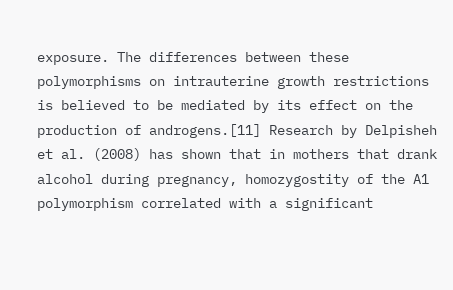exposure. The differences between these polymorphisms on intrauterine growth restrictions is believed to be mediated by its effect on the production of androgens.[11] Research by Delpisheh et al. (2008) has shown that in mothers that drank alcohol during pregnancy, homozygostity of the A1 polymorphism correlated with a significant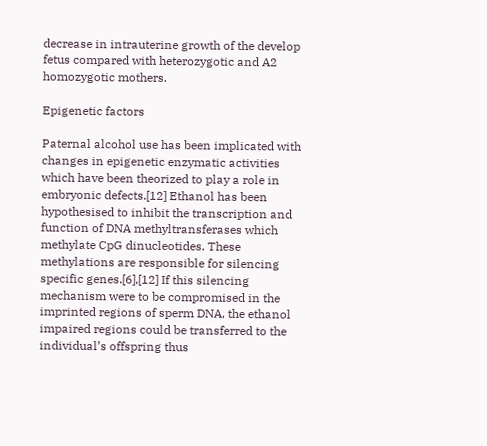decrease in intrauterine growth of the develop fetus compared with heterozygotic and A2 homozygotic mothers.

Epigenetic factors

Paternal alcohol use has been implicated with changes in epigenetic enzymatic activities which have been theorized to play a role in embryonic defects.[12] Ethanol has been hypothesised to inhibit the transcription and function of DNA methyltransferases which methylate CpG dinucleotides. These methylations are responsible for silencing specific genes.[6],[12] If this silencing mechanism were to be compromised in the imprinted regions of sperm DNA, the ethanol impaired regions could be transferred to the individual’s offspring thus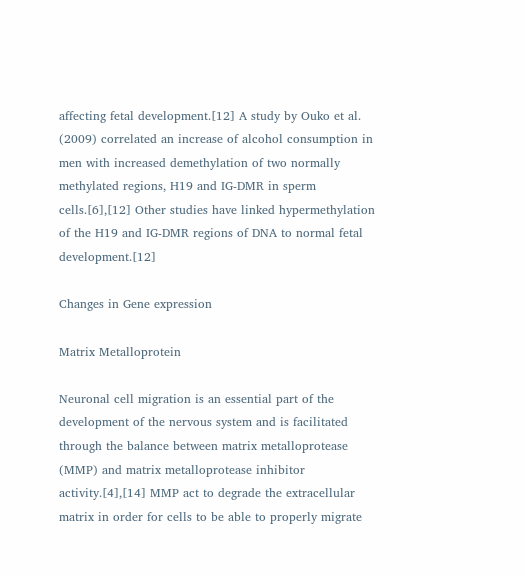affecting fetal development.[12] A study by Ouko et al. (2009) correlated an increase of alcohol consumption in men with increased demethylation of two normally methylated regions, H19 and IG-DMR in sperm cells.[6],[12] Other studies have linked hypermethylation of the H19 and IG-DMR regions of DNA to normal fetal development.[12]

Changes in Gene expression

Matrix Metalloprotein

Neuronal cell migration is an essential part of the development of the nervous system and is facilitated through the balance between matrix metalloprotease (MMP) and matrix metalloprotease inhibitor activity.[4],[14] MMP act to degrade the extracellular matrix in order for cells to be able to properly migrate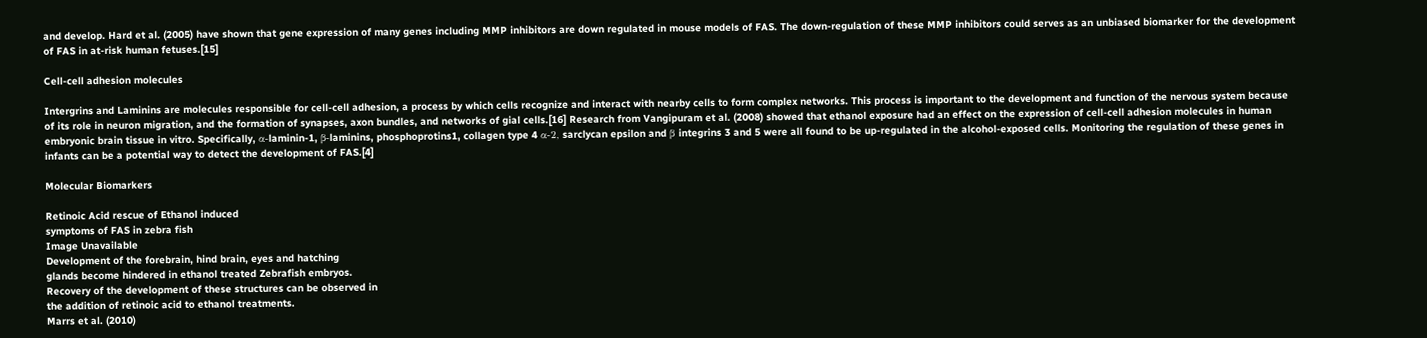and develop. Hard et al. (2005) have shown that gene expression of many genes including MMP inhibitors are down regulated in mouse models of FAS. The down-regulation of these MMP inhibitors could serves as an unbiased biomarker for the development of FAS in at-risk human fetuses.[15]

Cell-cell adhesion molecules

Intergrins and Laminins are molecules responsible for cell-cell adhesion, a process by which cells recognize and interact with nearby cells to form complex networks. This process is important to the development and function of the nervous system because of its role in neuron migration, and the formation of synapses, axon bundles, and networks of gial cells.[16] Research from Vangipuram et al. (2008) showed that ethanol exposure had an effect on the expression of cell-cell adhesion molecules in human embryonic brain tissue in vitro. Specifically, α-laminin-1, β-laminins, phosphoprotins1, collagen type 4 α-2, sarclycan epsilon and β integrins 3 and 5 were all found to be up-regulated in the alcohol-exposed cells. Monitoring the regulation of these genes in infants can be a potential way to detect the development of FAS.[4]

Molecular Biomarkers

Retinoic Acid rescue of Ethanol induced
symptoms of FAS in zebra fish
Image Unavailable
Development of the forebrain, hind brain, eyes and hatching
glands become hindered in ethanol treated Zebrafish embryos.
Recovery of the development of these structures can be observed in
the addition of retinoic acid to ethanol treatments.
Marrs et al. (2010)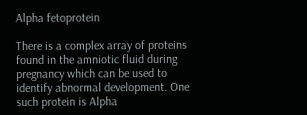Alpha fetoprotein

There is a complex array of proteins found in the amniotic fluid during pregnancy which can be used to identify abnormal development. One such protein is Alpha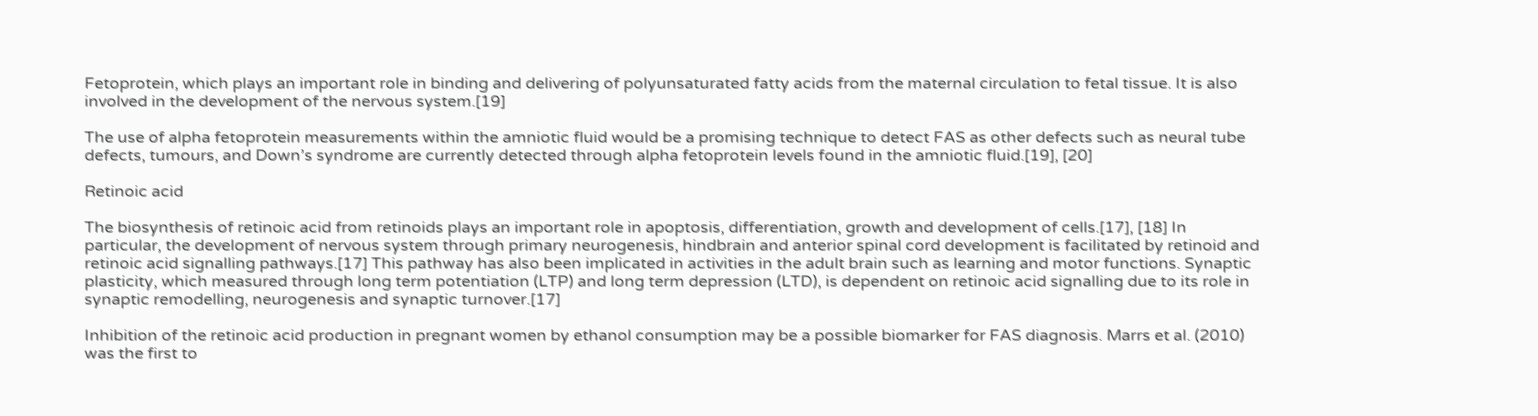Fetoprotein, which plays an important role in binding and delivering of polyunsaturated fatty acids from the maternal circulation to fetal tissue. It is also involved in the development of the nervous system.[19]

The use of alpha fetoprotein measurements within the amniotic fluid would be a promising technique to detect FAS as other defects such as neural tube defects, tumours, and Down’s syndrome are currently detected through alpha fetoprotein levels found in the amniotic fluid.[19], [20]

Retinoic acid

The biosynthesis of retinoic acid from retinoids plays an important role in apoptosis, differentiation, growth and development of cells.[17], [18] In particular, the development of nervous system through primary neurogenesis, hindbrain and anterior spinal cord development is facilitated by retinoid and retinoic acid signalling pathways.[17] This pathway has also been implicated in activities in the adult brain such as learning and motor functions. Synaptic plasticity, which measured through long term potentiation (LTP) and long term depression (LTD), is dependent on retinoic acid signalling due to its role in synaptic remodelling, neurogenesis and synaptic turnover.[17]

Inhibition of the retinoic acid production in pregnant women by ethanol consumption may be a possible biomarker for FAS diagnosis. Marrs et al. (2010) was the first to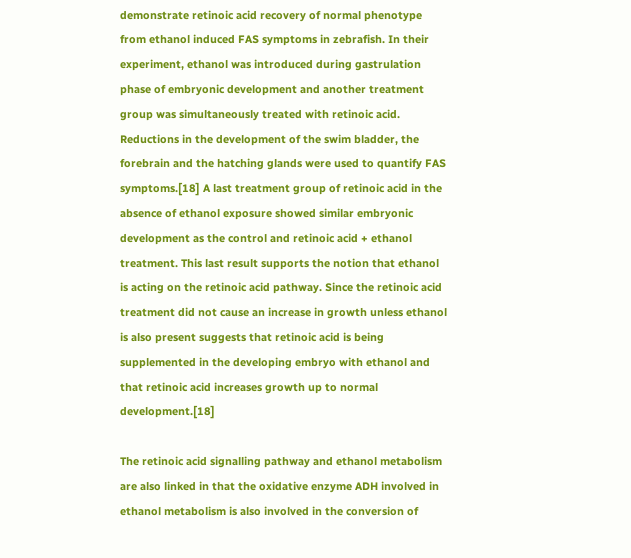demonstrate retinoic acid recovery of normal phenotype from ethanol induced FAS symptoms in zebrafish. In their experiment, ethanol was introduced during gastrulation phase of embryonic development and another treatment group was simultaneously treated with retinoic acid. Reductions in the development of the swim bladder, the forebrain and the hatching glands were used to quantify FAS symptoms.[18] A last treatment group of retinoic acid in the absence of ethanol exposure showed similar embryonic development as the control and retinoic acid + ethanol treatment. This last result supports the notion that ethanol is acting on the retinoic acid pathway. Since the retinoic acid treatment did not cause an increase in growth unless ethanol is also present suggests that retinoic acid is being supplemented in the developing embryo with ethanol and that retinoic acid increases growth up to normal development.[18]

The retinoic acid signalling pathway and ethanol metabolism are also linked in that the oxidative enzyme ADH involved in ethanol metabolism is also involved in the conversion of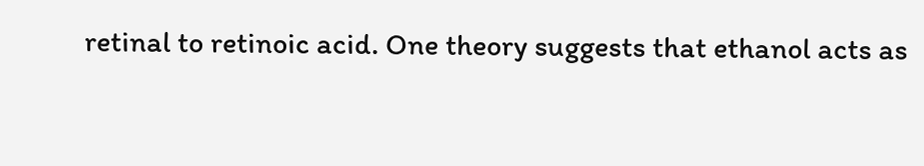retinal to retinoic acid. One theory suggests that ethanol acts as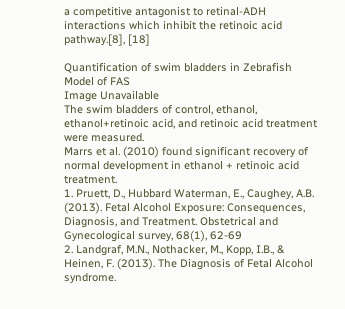a competitive antagonist to retinal-ADH interactions which inhibit the retinoic acid pathway.[8], [18]

Quantification of swim bladders in Zebrafish Model of FAS
Image Unavailable
The swim bladders of control, ethanol, ethanol+retinoic acid, and retinoic acid treatment were measured.
Marrs et al. (2010) found significant recovery of normal development in ethanol + retinoic acid treatment.
1. Pruett, D., Hubbard Waterman, E., Caughey, A.B. (2013). Fetal Alcohol Exposure: Consequences, Diagnosis, and Treatment. Obstetrical and Gynecological survey, 68(1), 62-69
2. Landgraf, M.N., Nothacker, M., Kopp, I.B., & Heinen, F. (2013). The Diagnosis of Fetal Alcohol syndrome.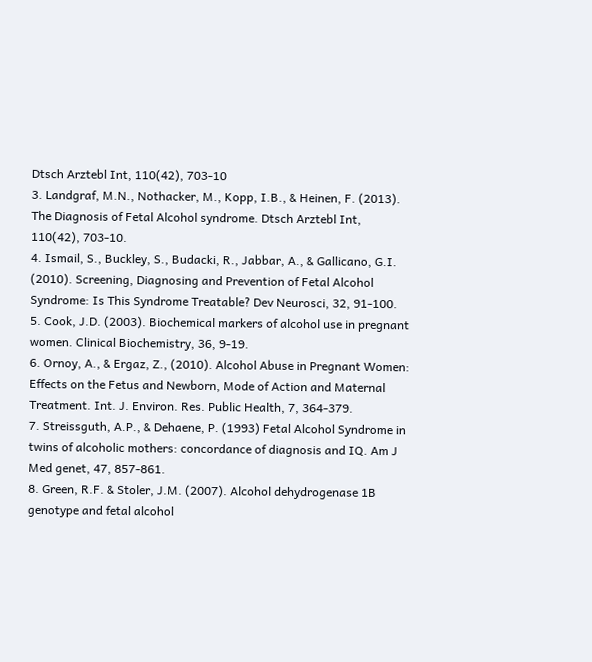Dtsch Arztebl Int, 110(42), 703-10
3. Landgraf, M.N., Nothacker, M., Kopp, I.B., & Heinen, F. (2013). The Diagnosis of Fetal Alcohol syndrome. Dtsch Arztebl Int, 110(42), 703-10.
4. Ismail, S., Buckley, S., Budacki, R., Jabbar, A., & Gallicano, G.I. (2010). Screening, Diagnosing and Prevention of Fetal Alcohol Syndrome: Is This Syndrome Treatable? Dev Neurosci, 32, 91-100.
5. Cook, J.D. (2003). Biochemical markers of alcohol use in pregnant women. Clinical Biochemistry, 36, 9-19.
6. Ornoy, A., & Ergaz, Z., (2010). Alcohol Abuse in Pregnant Women: Effects on the Fetus and Newborn, Mode of Action and Maternal Treatment. Int. J. Environ. Res. Public Health, 7, 364-379.
7. Streissguth, A.P., & Dehaene, P. (1993) Fetal Alcohol Syndrome in twins of alcoholic mothers: concordance of diagnosis and IQ. Am J Med genet, 47, 857-861.
8. Green, R.F. & Stoler, J.M. (2007). Alcohol dehydrogenase 1B genotype and fetal alcohol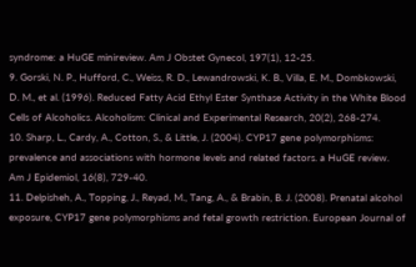syndrome: a HuGE minireview. Am J Obstet Gynecol, 197(1), 12-25.
9. Gorski, N. P., Hufford, C., Weiss, R. D., Lewandrowski, K. B., Villa, E. M., Dombkowski, D. M., et al. (1996). Reduced Fatty Acid Ethyl Ester Synthase Activity in the White Blood Cells of Alcoholics. Alcoholism: Clinical and Experimental Research, 20(2), 268-274.
10. Sharp, L., Cardy, A., Cotton, S., & Little, J. (2004). CYP17 gene polymorphisms: prevalence and associations with hormone levels and related factors. a HuGE review. Am J Epidemiol, 16(8), 729-40.
11. Delpisheh, A., Topping, J., Reyad, M., Tang, A., & Brabin, B. J. (2008). Prenatal alcohol exposure, CYP17 gene polymorphisms and fetal growth restriction. European Journal of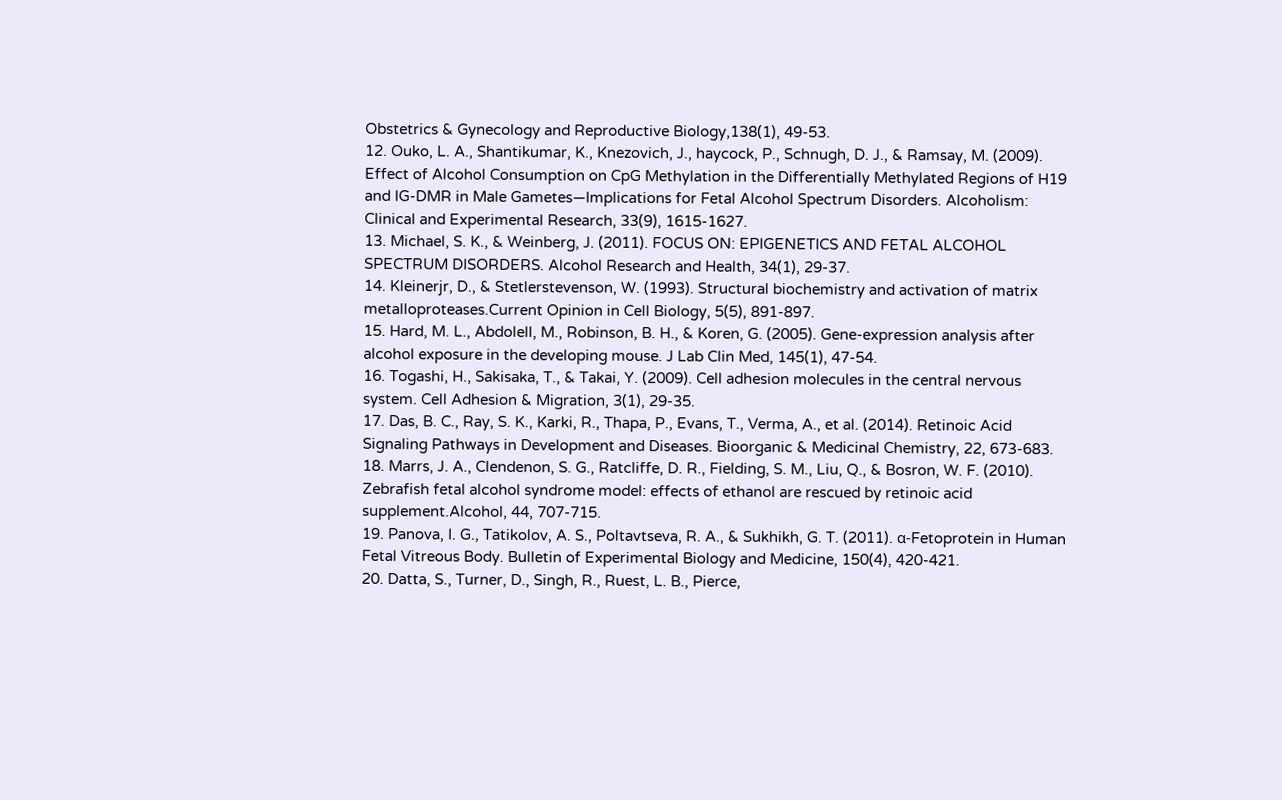Obstetrics & Gynecology and Reproductive Biology,138(1), 49-53.
12. Ouko, L. A., Shantikumar, K., Knezovich, J., haycock, P., Schnugh, D. J., & Ramsay, M. (2009). Effect of Alcohol Consumption on CpG Methylation in the Differentially Methylated Regions of H19 and IG-DMR in Male Gametes—Implications for Fetal Alcohol Spectrum Disorders. Alcoholism: Clinical and Experimental Research, 33(9), 1615-1627.
13. Michael, S. K., & Weinberg, J. (2011). FOCUS ON: EPIGENETICS AND FETAL ALCOHOL SPECTRUM DISORDERS. Alcohol Research and Health, 34(1), 29-37.
14. Kleinerjr, D., & Stetlerstevenson, W. (1993). Structural biochemistry and activation of matrix metalloproteases.Current Opinion in Cell Biology, 5(5), 891-897.
15. Hard, M. L., Abdolell, M., Robinson, B. H., & Koren, G. (2005). Gene-expression analysis after alcohol exposure in the developing mouse. J Lab Clin Med, 145(1), 47-54.
16. Togashi, H., Sakisaka, T., & Takai, Y. (2009). Cell adhesion molecules in the central nervous system. Cell Adhesion & Migration, 3(1), 29-35.
17. Das, B. C., Ray, S. K., Karki, R., Thapa, P., Evans, T., Verma, A., et al. (2014). Retinoic Acid Signaling Pathways in Development and Diseases. Bioorganic & Medicinal Chemistry, 22, 673-683.
18. Marrs, J. A., Clendenon, S. G., Ratcliffe, D. R., Fielding, S. M., Liu, Q., & Bosron, W. F. (2010). Zebrafish fetal alcohol syndrome model: effects of ethanol are rescued by retinoic acid supplement.Alcohol, 44, 707-715.
19. Panova, I. G., Tatikolov, A. S., Poltavtseva, R. A., & Sukhikh, G. T. (2011). α-Fetoprotein in Human Fetal Vitreous Body. Bulletin of Experimental Biology and Medicine, 150(4), 420-421.
20. Datta, S., Turner, D., Singh, R., Ruest, L. B., Pierce,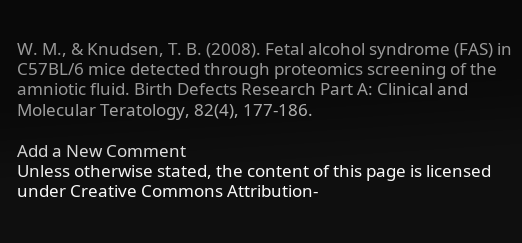W. M., & Knudsen, T. B. (2008). Fetal alcohol syndrome (FAS) in C57BL/6 mice detected through proteomics screening of the amniotic fluid. Birth Defects Research Part A: Clinical and Molecular Teratology, 82(4), 177-186.

Add a New Comment
Unless otherwise stated, the content of this page is licensed under Creative Commons Attribution-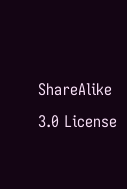ShareAlike 3.0 License